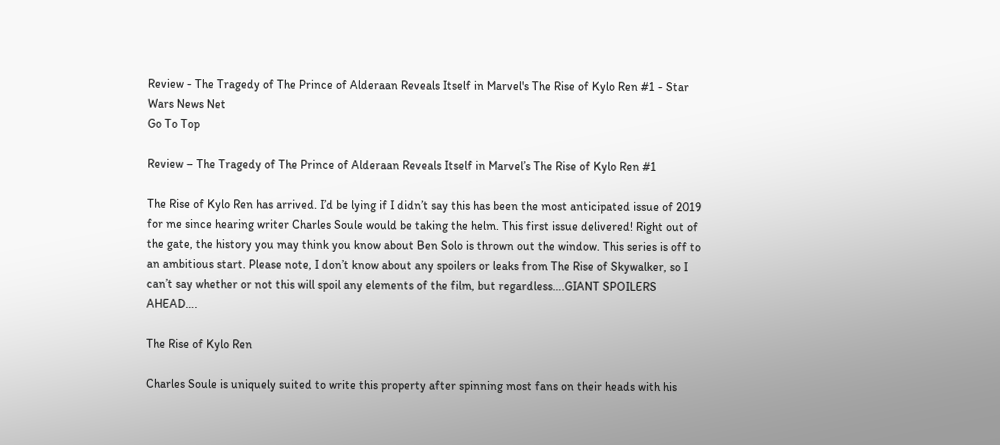Review - The Tragedy of The Prince of Alderaan Reveals Itself in Marvel's The Rise of Kylo Ren #1 - Star Wars News Net
Go To Top

Review – The Tragedy of The Prince of Alderaan Reveals Itself in Marvel’s The Rise of Kylo Ren #1

The Rise of Kylo Ren has arrived. I’d be lying if I didn’t say this has been the most anticipated issue of 2019 for me since hearing writer Charles Soule would be taking the helm. This first issue delivered! Right out of the gate, the history you may think you know about Ben Solo is thrown out the window. This series is off to an ambitious start. Please note, I don’t know about any spoilers or leaks from The Rise of Skywalker, so I can’t say whether or not this will spoil any elements of the film, but regardless….GIANT SPOILERS AHEAD….

The Rise of Kylo Ren

Charles Soule is uniquely suited to write this property after spinning most fans on their heads with his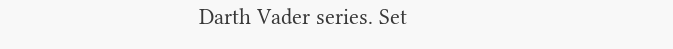Darth Vader series. Set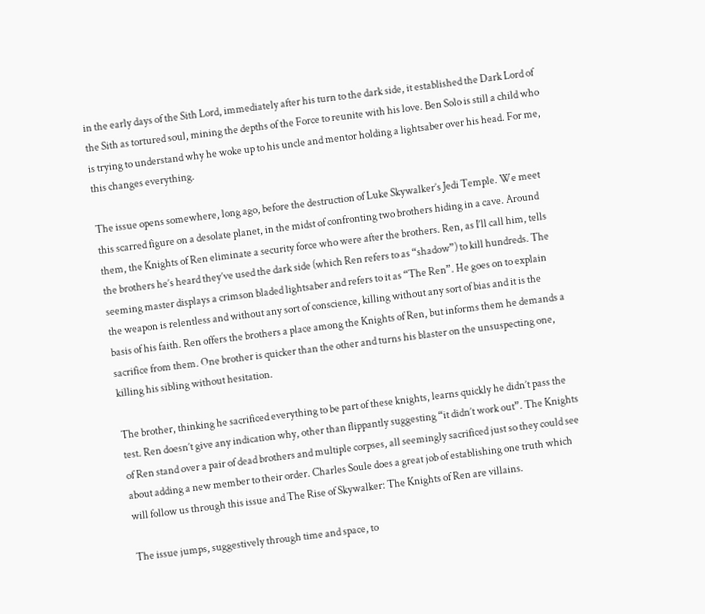in the early days of the Sith Lord, immediately after his turn to the dark side, it established the Dark Lord of the Sith as tortured soul, mining the depths of the Force to reunite with his love. Ben Solo is still a child who is trying to understand why he woke up to his uncle and mentor holding a lightsaber over his head. For me, this changes everything.

The issue opens somewhere, long ago, before the destruction of Luke Skywalker’s Jedi Temple. We meet this scarred figure on a desolate planet, in the midst of confronting two brothers hiding in a cave. Around them, the Knights of Ren eliminate a security force who were after the brothers. Ren, as I’ll call him, tells the brothers he’s heard they’ve used the dark side (which Ren refers to as “shadow”) to kill hundreds. The seeming master displays a crimson bladed lightsaber and refers to it as “The Ren”. He goes on to explain the weapon is relentless and without any sort of conscience, killing without any sort of bias and it is the basis of his faith. Ren offers the brothers a place among the Knights of Ren, but informs them he demands a sacrifice from them. One brother is quicker than the other and turns his blaster on the unsuspecting one, killing his sibling without hesitation.

The brother, thinking he sacrificed everything to be part of these knights, learns quickly he didn’t pass the test. Ren doesn’t give any indication why, other than flippantly suggesting “it didn’t work out”. The Knights of Ren stand over a pair of dead brothers and multiple corpses, all seemingly sacrificed just so they could see about adding a new member to their order. Charles Soule does a great job of establishing one truth which will follow us through this issue and The Rise of Skywalker: The Knights of Ren are villains.

The issue jumps, suggestively through time and space, to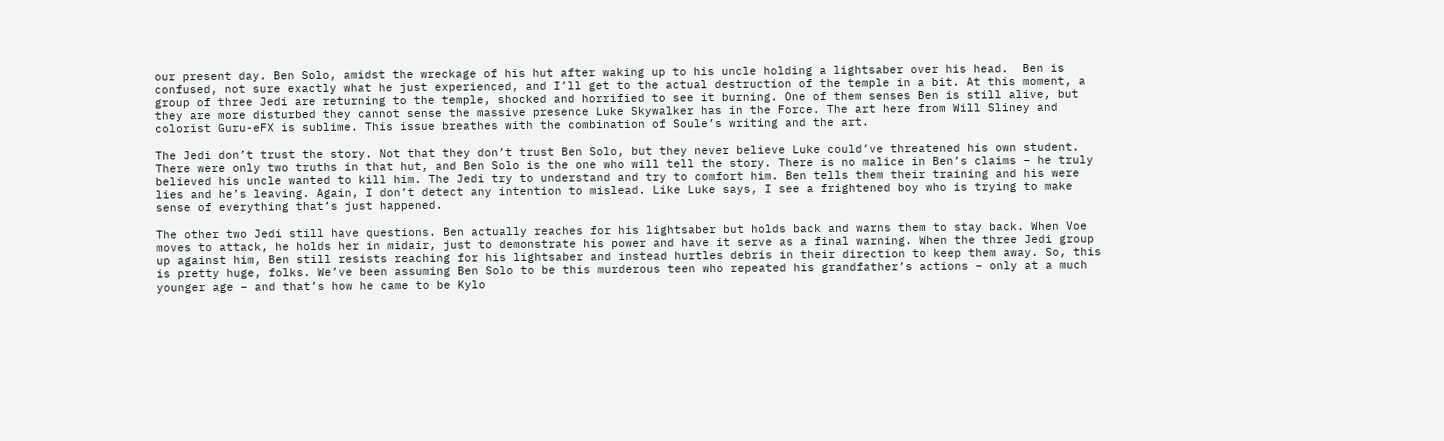our present day. Ben Solo, amidst the wreckage of his hut after waking up to his uncle holding a lightsaber over his head.  Ben is confused, not sure exactly what he just experienced, and I’ll get to the actual destruction of the temple in a bit. At this moment, a group of three Jedi are returning to the temple, shocked and horrified to see it burning. One of them senses Ben is still alive, but they are more disturbed they cannot sense the massive presence Luke Skywalker has in the Force. The art here from Will Sliney and colorist Guru-eFX is sublime. This issue breathes with the combination of Soule’s writing and the art.

The Jedi don’t trust the story. Not that they don’t trust Ben Solo, but they never believe Luke could’ve threatened his own student. There were only two truths in that hut, and Ben Solo is the one who will tell the story. There is no malice in Ben’s claims – he truly believed his uncle wanted to kill him. The Jedi try to understand and try to comfort him. Ben tells them their training and his were lies and he’s leaving. Again, I don’t detect any intention to mislead. Like Luke says, I see a frightened boy who is trying to make sense of everything that’s just happened.

The other two Jedi still have questions. Ben actually reaches for his lightsaber but holds back and warns them to stay back. When Voe moves to attack, he holds her in midair, just to demonstrate his power and have it serve as a final warning. When the three Jedi group up against him, Ben still resists reaching for his lightsaber and instead hurtles debris in their direction to keep them away. So, this is pretty huge, folks. We’ve been assuming Ben Solo to be this murderous teen who repeated his grandfather’s actions – only at a much younger age – and that’s how he came to be Kylo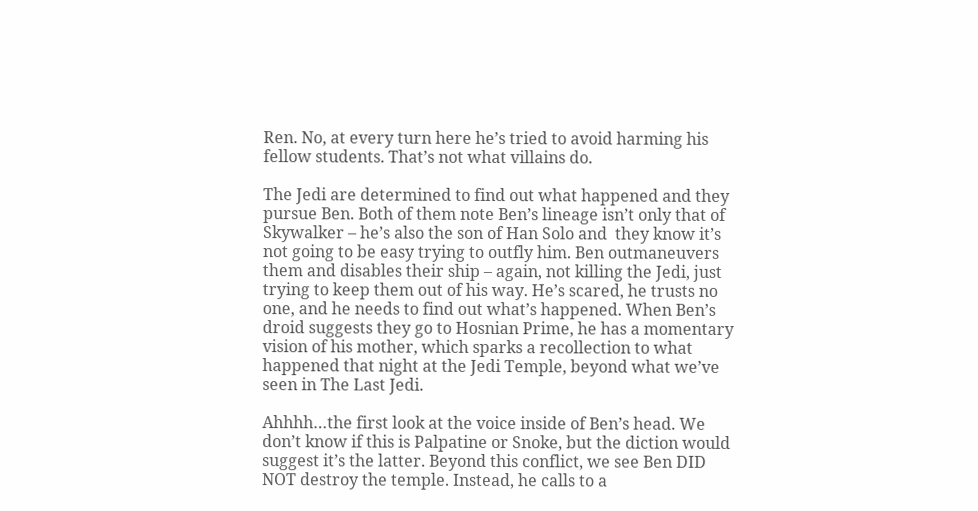Ren. No, at every turn here he’s tried to avoid harming his fellow students. That’s not what villains do.

The Jedi are determined to find out what happened and they pursue Ben. Both of them note Ben’s lineage isn’t only that of Skywalker – he’s also the son of Han Solo and  they know it’s not going to be easy trying to outfly him. Ben outmaneuvers them and disables their ship – again, not killing the Jedi, just trying to keep them out of his way. He’s scared, he trusts no one, and he needs to find out what’s happened. When Ben’s droid suggests they go to Hosnian Prime, he has a momentary vision of his mother, which sparks a recollection to what happened that night at the Jedi Temple, beyond what we’ve seen in The Last Jedi.

Ahhhh…the first look at the voice inside of Ben’s head. We don’t know if this is Palpatine or Snoke, but the diction would suggest it’s the latter. Beyond this conflict, we see Ben DID NOT destroy the temple. Instead, he calls to a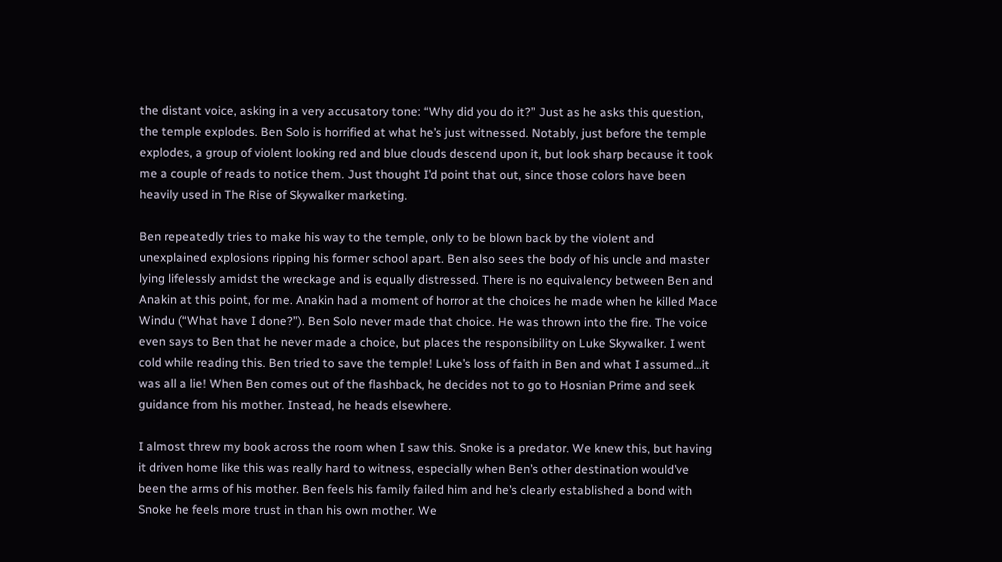the distant voice, asking in a very accusatory tone: “Why did you do it?” Just as he asks this question, the temple explodes. Ben Solo is horrified at what he’s just witnessed. Notably, just before the temple explodes, a group of violent looking red and blue clouds descend upon it, but look sharp because it took me a couple of reads to notice them. Just thought I’d point that out, since those colors have been heavily used in The Rise of Skywalker marketing.

Ben repeatedly tries to make his way to the temple, only to be blown back by the violent and unexplained explosions ripping his former school apart. Ben also sees the body of his uncle and master lying lifelessly amidst the wreckage and is equally distressed. There is no equivalency between Ben and Anakin at this point, for me. Anakin had a moment of horror at the choices he made when he killed Mace Windu (“What have I done?”). Ben Solo never made that choice. He was thrown into the fire. The voice even says to Ben that he never made a choice, but places the responsibility on Luke Skywalker. I went cold while reading this. Ben tried to save the temple! Luke’s loss of faith in Ben and what I assumed…it was all a lie! When Ben comes out of the flashback, he decides not to go to Hosnian Prime and seek guidance from his mother. Instead, he heads elsewhere.

I almost threw my book across the room when I saw this. Snoke is a predator. We knew this, but having it driven home like this was really hard to witness, especially when Ben’s other destination would’ve been the arms of his mother. Ben feels his family failed him and he’s clearly established a bond with Snoke he feels more trust in than his own mother. We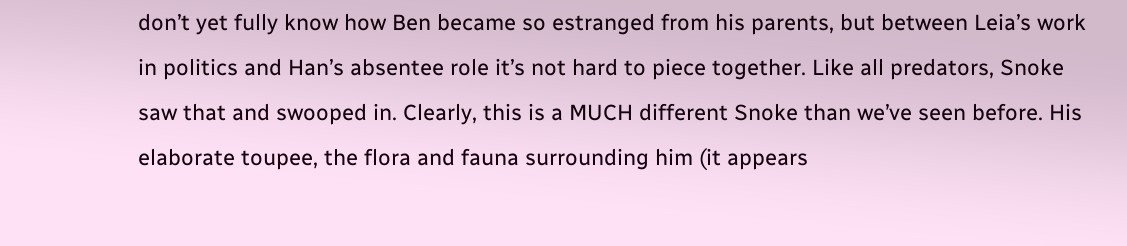don’t yet fully know how Ben became so estranged from his parents, but between Leia’s work in politics and Han’s absentee role it’s not hard to piece together. Like all predators, Snoke saw that and swooped in. Clearly, this is a MUCH different Snoke than we’ve seen before. His elaborate toupee, the flora and fauna surrounding him (it appears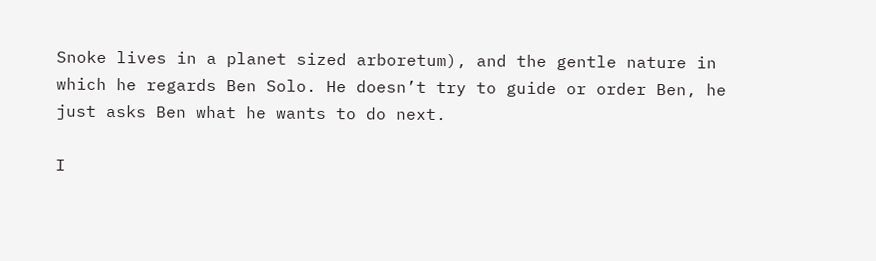Snoke lives in a planet sized arboretum), and the gentle nature in which he regards Ben Solo. He doesn’t try to guide or order Ben, he just asks Ben what he wants to do next.

I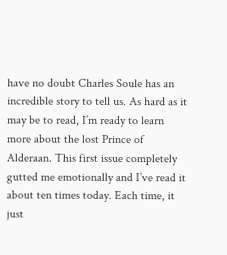have no doubt Charles Soule has an incredible story to tell us. As hard as it may be to read, I’m ready to learn more about the lost Prince of Alderaan. This first issue completely gutted me emotionally and I’ve read it about ten times today. Each time, it just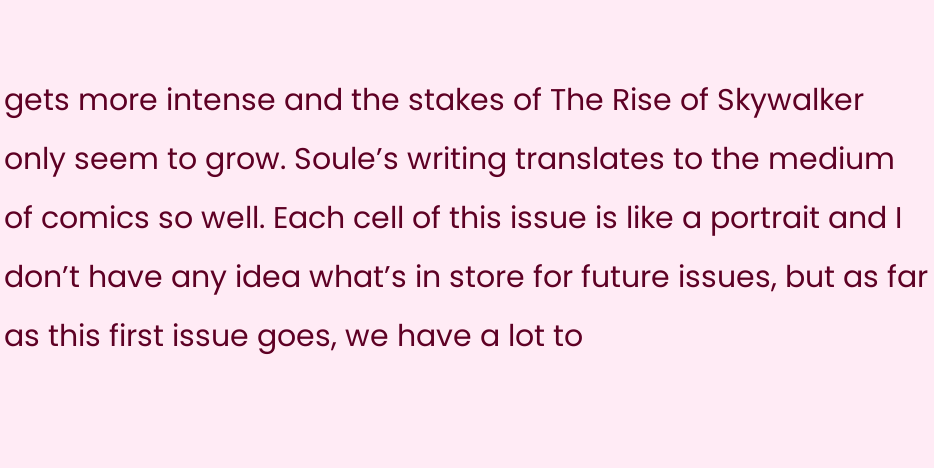gets more intense and the stakes of The Rise of Skywalker only seem to grow. Soule’s writing translates to the medium of comics so well. Each cell of this issue is like a portrait and I don’t have any idea what’s in store for future issues, but as far as this first issue goes, we have a lot to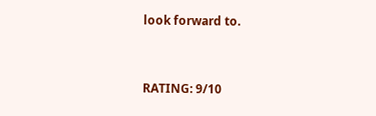look forward to.


RATING: 9/10